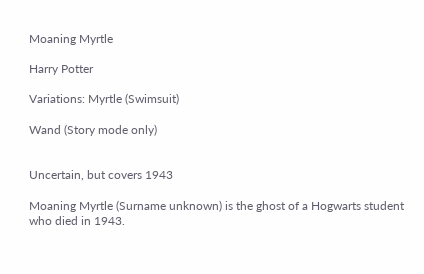Moaning Myrtle

Harry Potter

Variations: Myrtle (Swimsuit)

Wand (Story mode only)


Uncertain, but covers 1943

Moaning Myrtle (Surname unknown) is the ghost of a Hogwarts student who died in 1943.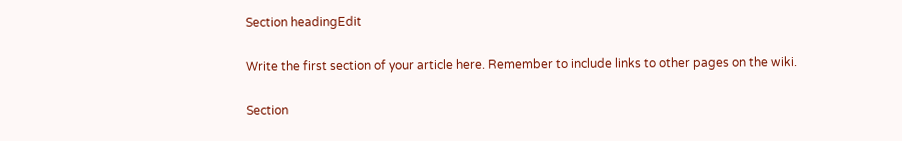Section headingEdit

Write the first section of your article here. Remember to include links to other pages on the wiki.

Section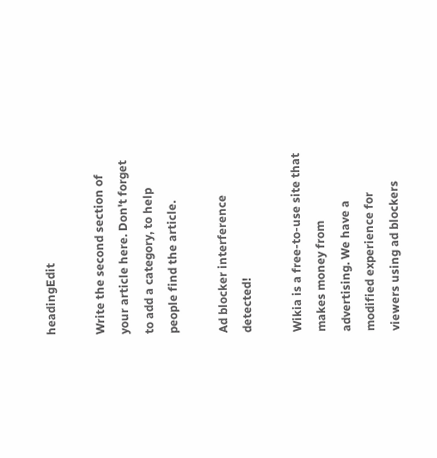headingEdit

Write the second section of your article here. Don't forget to add a category, to help people find the article.

Ad blocker interference detected!

Wikia is a free-to-use site that makes money from advertising. We have a modified experience for viewers using ad blockers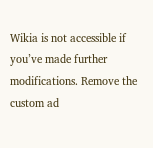Wikia is not accessible if you’ve made further modifications. Remove the custom ad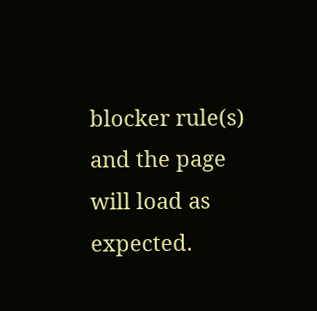blocker rule(s) and the page will load as expected.